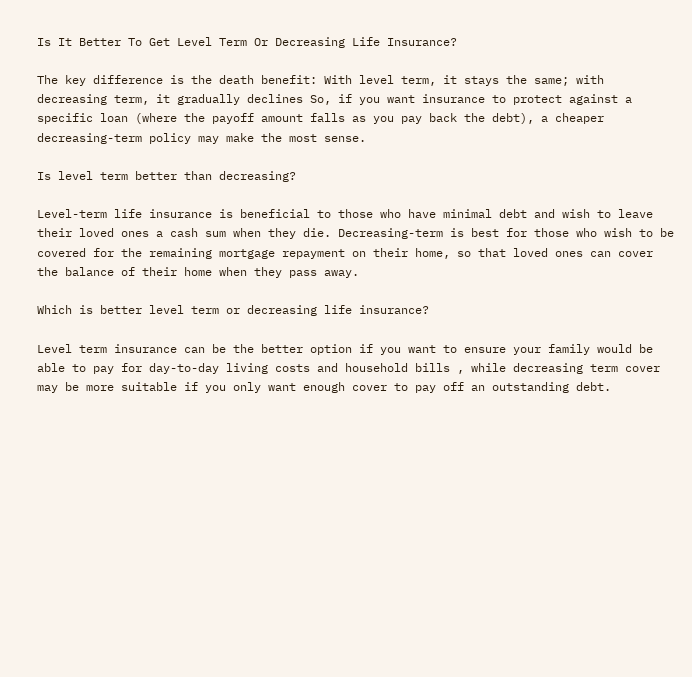Is It Better To Get Level Term Or Decreasing Life Insurance?

The key difference is the death benefit: With level term, it stays the same; with decreasing term, it gradually declines So, if you want insurance to protect against a specific loan (where the payoff amount falls as you pay back the debt), a cheaper decreasing-term policy may make the most sense.

Is level term better than decreasing?

Level-term life insurance is beneficial to those who have minimal debt and wish to leave their loved ones a cash sum when they die. Decreasing-term is best for those who wish to be covered for the remaining mortgage repayment on their home, so that loved ones can cover the balance of their home when they pass away.

Which is better level term or decreasing life insurance?

Level term insurance can be the better option if you want to ensure your family would be able to pay for day-to-day living costs and household bills , while decreasing term cover may be more suitable if you only want enough cover to pay off an outstanding debt.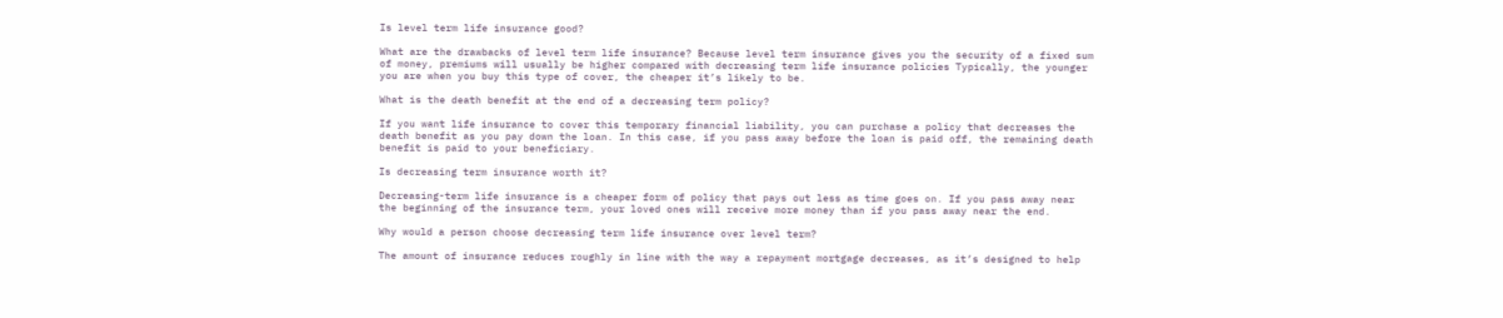Is level term life insurance good?

What are the drawbacks of level term life insurance? Because level term insurance gives you the security of a fixed sum of money, premiums will usually be higher compared with decreasing term life insurance policies Typically, the younger you are when you buy this type of cover, the cheaper it’s likely to be.

What is the death benefit at the end of a decreasing term policy?

If you want life insurance to cover this temporary financial liability, you can purchase a policy that decreases the death benefit as you pay down the loan. In this case, if you pass away before the loan is paid off, the remaining death benefit is paid to your beneficiary.

Is decreasing term insurance worth it?

Decreasing-term life insurance is a cheaper form of policy that pays out less as time goes on. If you pass away near the beginning of the insurance term, your loved ones will receive more money than if you pass away near the end.

Why would a person choose decreasing term life insurance over level term?

The amount of insurance reduces roughly in line with the way a repayment mortgage decreases, as it’s designed to help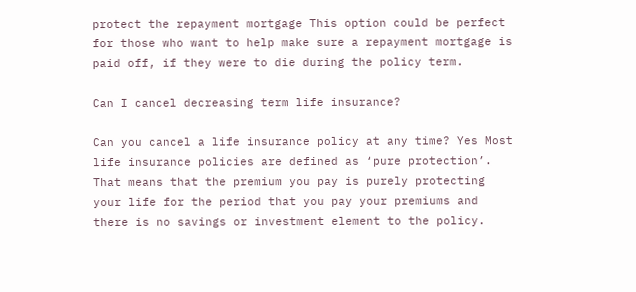protect the repayment mortgage This option could be perfect for those who want to help make sure a repayment mortgage is paid off, if they were to die during the policy term.

Can I cancel decreasing term life insurance?

Can you cancel a life insurance policy at any time? Yes Most life insurance policies are defined as ‘pure protection’. That means that the premium you pay is purely protecting your life for the period that you pay your premiums and there is no savings or investment element to the policy.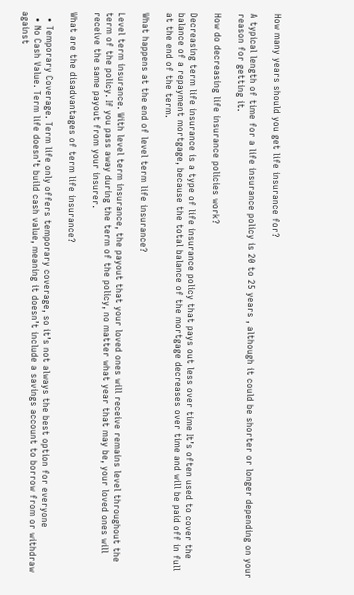How many years should you get life insurance for?

A typical length of time for a life insurance policy is 20 to 25 years , although it could be shorter or longer depending on your reason for getting it.

How do decreasing life insurance policies work?

Decreasing term life insurance is a type of life insurance policy that pays out less over time It’s often used to cover the balance of a repayment mortgage, because the total balance of the mortgage decreases over time and will be paid off in full at the end of the term.

What happens at the end of level term life insurance?

Level term insurance. With level term insurance, the payout that your loved ones will receive remains level throughout the term of the policy. If you pass away during the term of the policy, no matter what year that may be, your loved ones will receive the same payout from your insurer.

What are the disadvantages of term life insurance?

  • Temporary Coverage. Term life only offers temporary coverage, so it’s not always the best option for everyone
  • No Cash Value. Term life doesn’t build cash value, meaning it doesn’t include a savings account to borrow from or withdraw against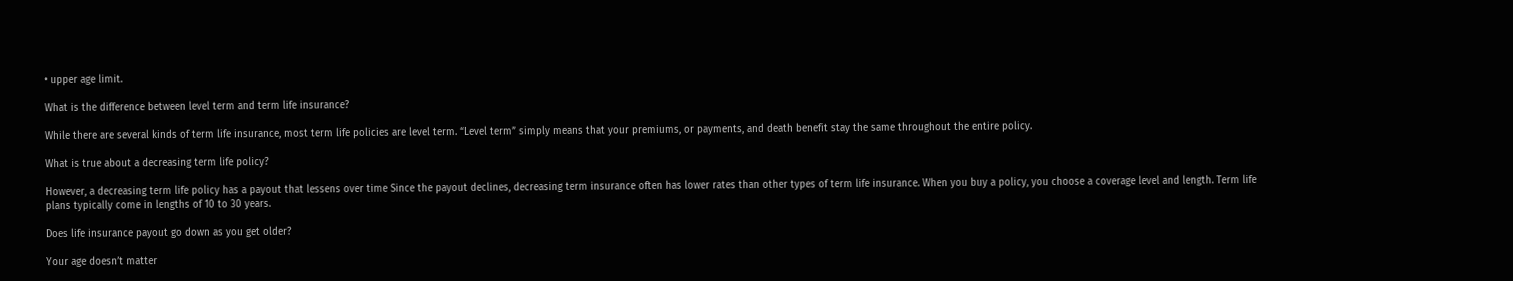• upper age limit.

What is the difference between level term and term life insurance?

While there are several kinds of term life insurance, most term life policies are level term. “Level term” simply means that your premiums, or payments, and death benefit stay the same throughout the entire policy.

What is true about a decreasing term life policy?

However, a decreasing term life policy has a payout that lessens over time Since the payout declines, decreasing term insurance often has lower rates than other types of term life insurance. When you buy a policy, you choose a coverage level and length. Term life plans typically come in lengths of 10 to 30 years.

Does life insurance payout go down as you get older?

Your age doesn’t matter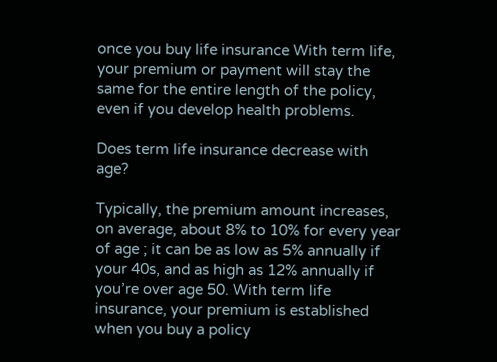once you buy life insurance With term life, your premium or payment will stay the same for the entire length of the policy, even if you develop health problems.

Does term life insurance decrease with age?

Typically, the premium amount increases, on average, about 8% to 10% for every year of age ; it can be as low as 5% annually if your 40s, and as high as 12% annually if you’re over age 50. With term life insurance, your premium is established when you buy a policy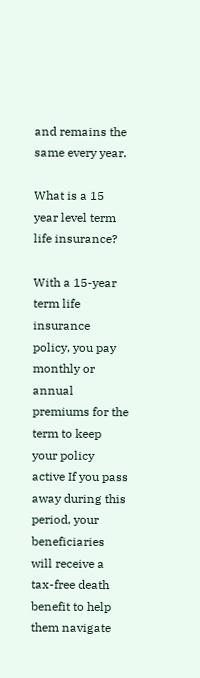and remains the same every year.

What is a 15 year level term life insurance?

With a 15-year term life insurance policy, you pay monthly or annual premiums for the term to keep your policy active If you pass away during this period, your beneficiaries will receive a tax-free death benefit to help them navigate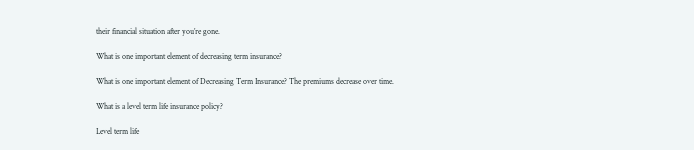their financial situation after you’re gone.

What is one important element of decreasing term insurance?

What is one important element of Decreasing Term Insurance? The premiums decrease over time.

What is a level term life insurance policy?

Level term life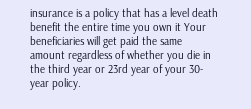insurance is a policy that has a level death benefit the entire time you own it Your beneficiaries will get paid the same amount regardless of whether you die in the third year or 23rd year of your 30-year policy.